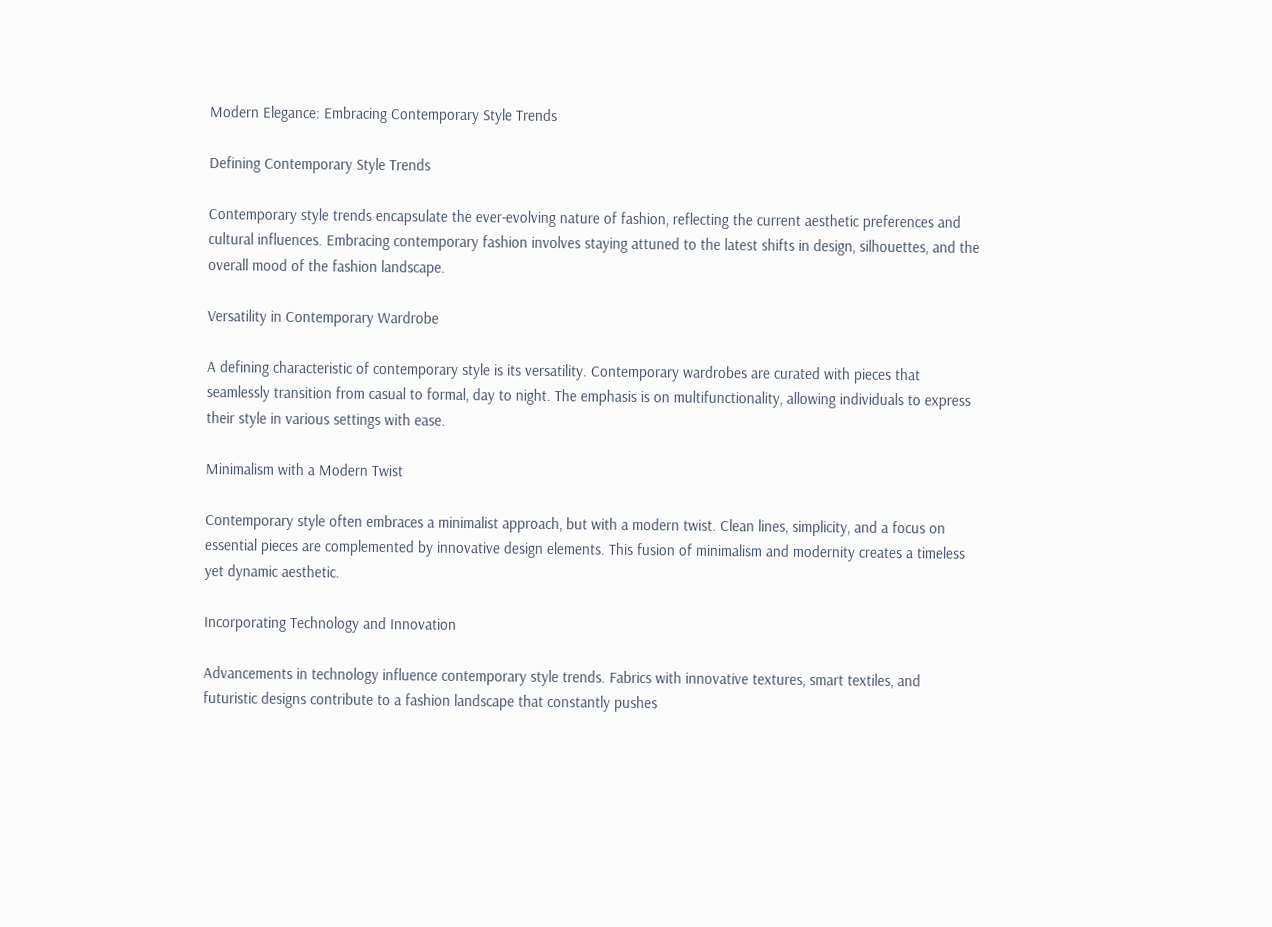Modern Elegance: Embracing Contemporary Style Trends

Defining Contemporary Style Trends

Contemporary style trends encapsulate the ever-evolving nature of fashion, reflecting the current aesthetic preferences and cultural influences. Embracing contemporary fashion involves staying attuned to the latest shifts in design, silhouettes, and the overall mood of the fashion landscape.

Versatility in Contemporary Wardrobe

A defining characteristic of contemporary style is its versatility. Contemporary wardrobes are curated with pieces that seamlessly transition from casual to formal, day to night. The emphasis is on multifunctionality, allowing individuals to express their style in various settings with ease.

Minimalism with a Modern Twist

Contemporary style often embraces a minimalist approach, but with a modern twist. Clean lines, simplicity, and a focus on essential pieces are complemented by innovative design elements. This fusion of minimalism and modernity creates a timeless yet dynamic aesthetic.

Incorporating Technology and Innovation

Advancements in technology influence contemporary style trends. Fabrics with innovative textures, smart textiles, and futuristic designs contribute to a fashion landscape that constantly pushes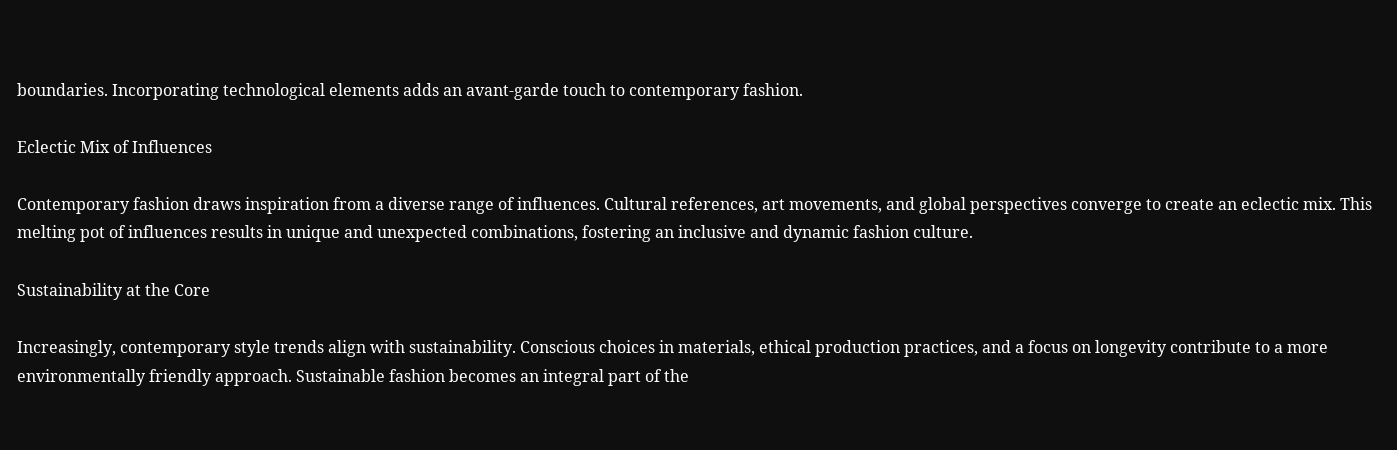boundaries. Incorporating technological elements adds an avant-garde touch to contemporary fashion.

Eclectic Mix of Influences

Contemporary fashion draws inspiration from a diverse range of influences. Cultural references, art movements, and global perspectives converge to create an eclectic mix. This melting pot of influences results in unique and unexpected combinations, fostering an inclusive and dynamic fashion culture.

Sustainability at the Core

Increasingly, contemporary style trends align with sustainability. Conscious choices in materials, ethical production practices, and a focus on longevity contribute to a more environmentally friendly approach. Sustainable fashion becomes an integral part of the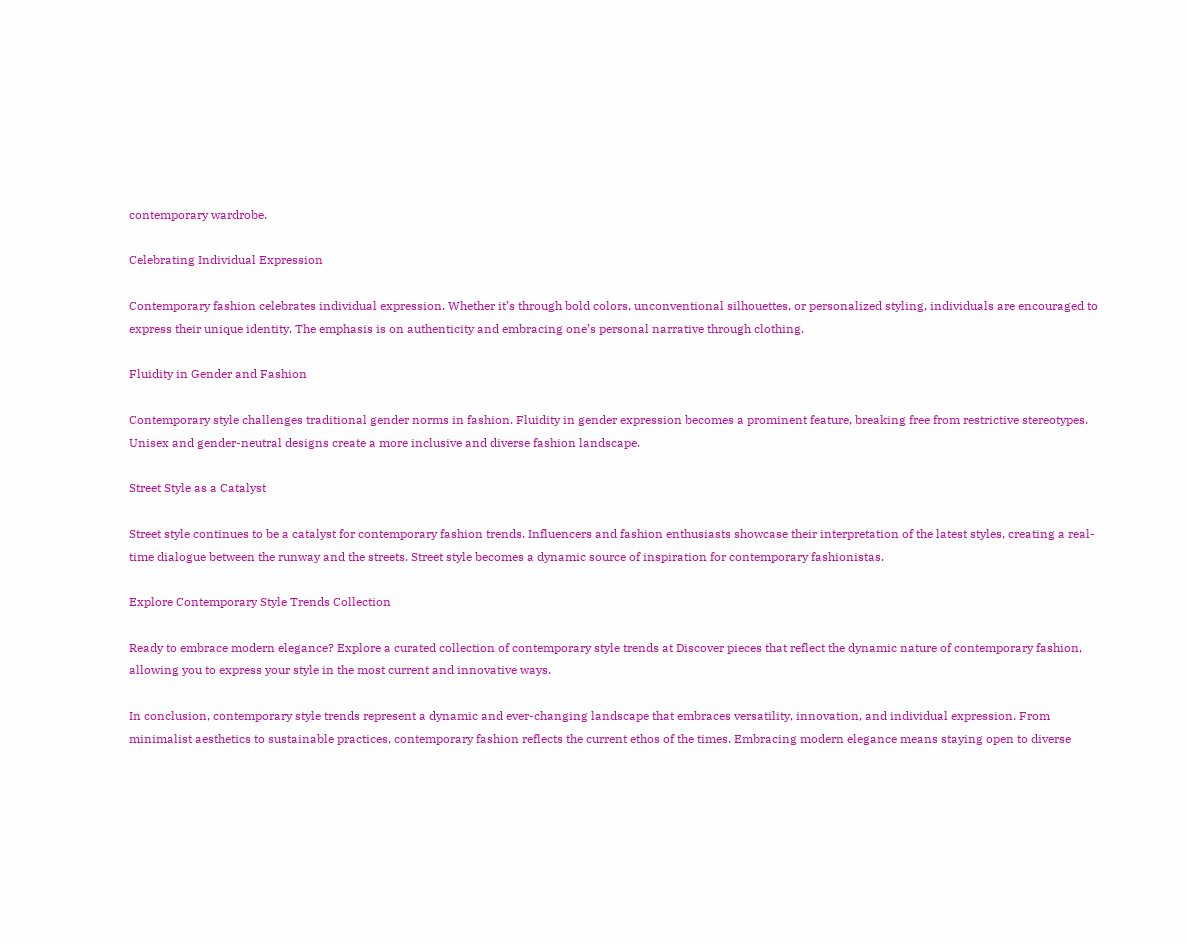contemporary wardrobe.

Celebrating Individual Expression

Contemporary fashion celebrates individual expression. Whether it’s through bold colors, unconventional silhouettes, or personalized styling, individuals are encouraged to express their unique identity. The emphasis is on authenticity and embracing one’s personal narrative through clothing.

Fluidity in Gender and Fashion

Contemporary style challenges traditional gender norms in fashion. Fluidity in gender expression becomes a prominent feature, breaking free from restrictive stereotypes. Unisex and gender-neutral designs create a more inclusive and diverse fashion landscape.

Street Style as a Catalyst

Street style continues to be a catalyst for contemporary fashion trends. Influencers and fashion enthusiasts showcase their interpretation of the latest styles, creating a real-time dialogue between the runway and the streets. Street style becomes a dynamic source of inspiration for contemporary fashionistas.

Explore Contemporary Style Trends Collection

Ready to embrace modern elegance? Explore a curated collection of contemporary style trends at Discover pieces that reflect the dynamic nature of contemporary fashion, allowing you to express your style in the most current and innovative ways.

In conclusion, contemporary style trends represent a dynamic and ever-changing landscape that embraces versatility, innovation, and individual expression. From minimalist aesthetics to sustainable practices, contemporary fashion reflects the current ethos of the times. Embracing modern elegance means staying open to diverse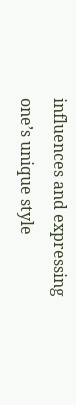influences and expressing one’s unique style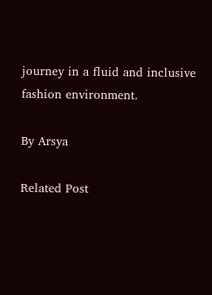journey in a fluid and inclusive fashion environment.

By Arsya

Related Post